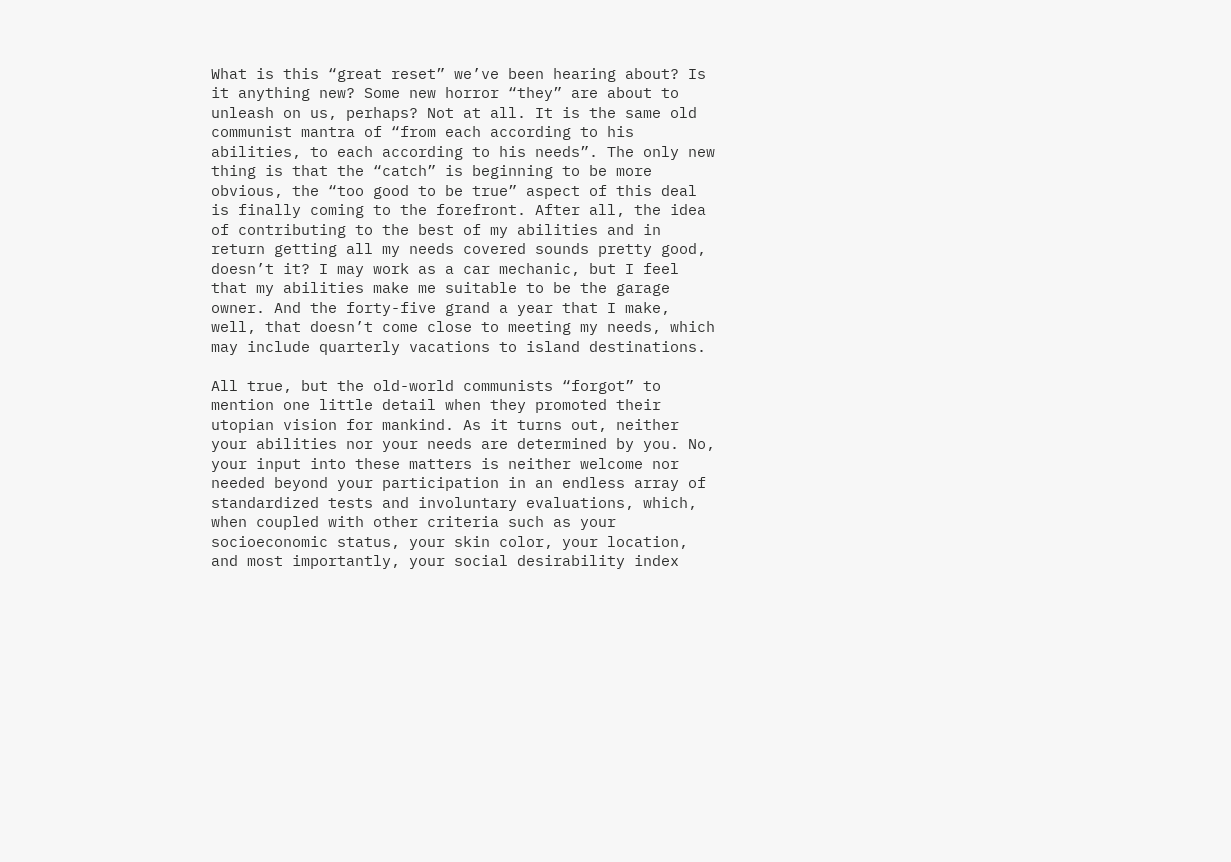What is this “great reset” we’ve been hearing about? Is it anything new? Some new horror “they” are about to unleash on us, perhaps? Not at all. It is the same old communist mantra of “from each according to his abilities, to each according to his needs”. The only new thing is that the “catch” is beginning to be more obvious, the “too good to be true” aspect of this deal is finally coming to the forefront. After all, the idea of contributing to the best of my abilities and in return getting all my needs covered sounds pretty good, doesn’t it? I may work as a car mechanic, but I feel that my abilities make me suitable to be the garage owner. And the forty-five grand a year that I make, well, that doesn’t come close to meeting my needs, which may include quarterly vacations to island destinations.

All true, but the old-world communists “forgot” to mention one little detail when they promoted their utopian vision for mankind. As it turns out, neither your abilities nor your needs are determined by you. No, your input into these matters is neither welcome nor needed beyond your participation in an endless array of standardized tests and involuntary evaluations, which, when coupled with other criteria such as your socioeconomic status, your skin color, your location, and most importantly, your social desirability index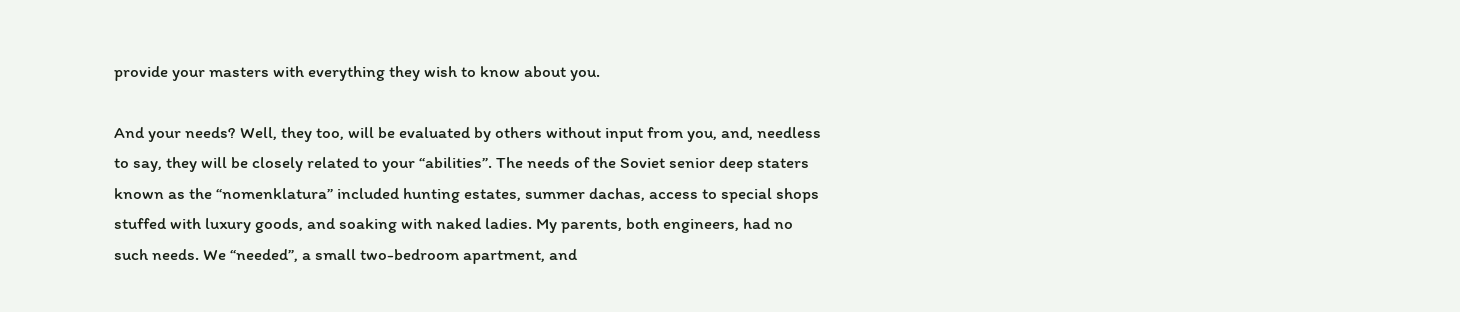provide your masters with everything they wish to know about you.

And your needs? Well, they too, will be evaluated by others without input from you, and, needless to say, they will be closely related to your “abilities”. The needs of the Soviet senior deep staters known as the “nomenklatura” included hunting estates, summer dachas, access to special shops stuffed with luxury goods, and soaking with naked ladies. My parents, both engineers, had no such needs. We “needed”, a small two-bedroom apartment, and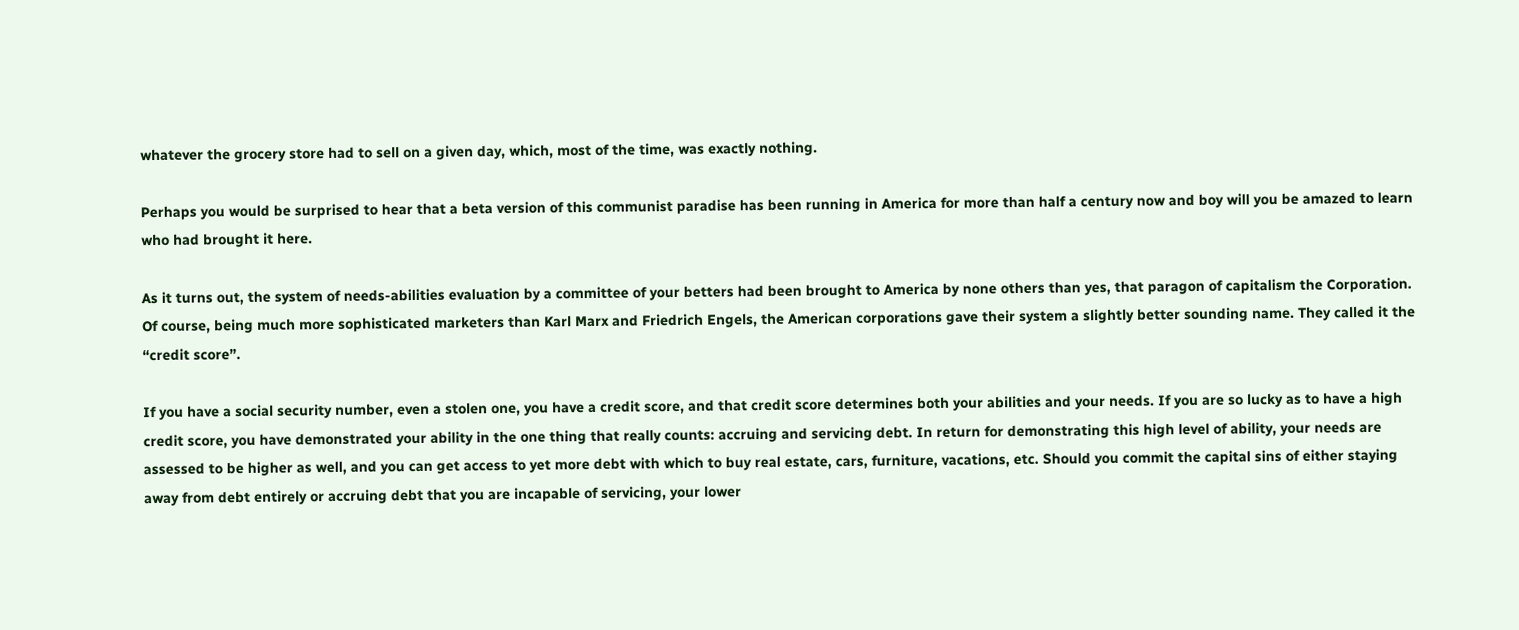whatever the grocery store had to sell on a given day, which, most of the time, was exactly nothing.

Perhaps you would be surprised to hear that a beta version of this communist paradise has been running in America for more than half a century now and boy will you be amazed to learn who had brought it here.

As it turns out, the system of needs-abilities evaluation by a committee of your betters had been brought to America by none others than yes, that paragon of capitalism the Corporation. Of course, being much more sophisticated marketers than Karl Marx and Friedrich Engels, the American corporations gave their system a slightly better sounding name. They called it the “credit score”.

If you have a social security number, even a stolen one, you have a credit score, and that credit score determines both your abilities and your needs. If you are so lucky as to have a high credit score, you have demonstrated your ability in the one thing that really counts: accruing and servicing debt. In return for demonstrating this high level of ability, your needs are assessed to be higher as well, and you can get access to yet more debt with which to buy real estate, cars, furniture, vacations, etc. Should you commit the capital sins of either staying away from debt entirely or accruing debt that you are incapable of servicing, your lower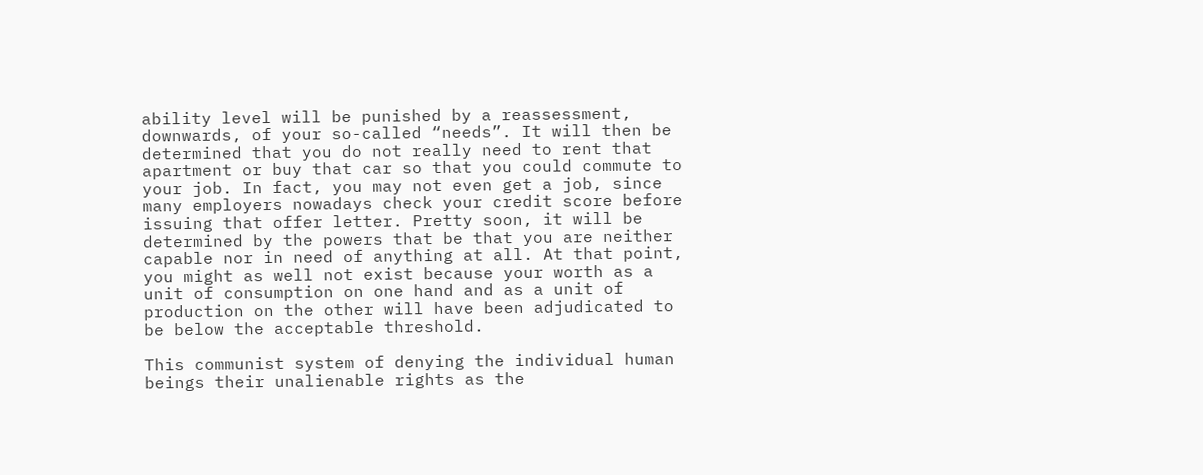ability level will be punished by a reassessment, downwards, of your so-called “needs”. It will then be determined that you do not really need to rent that apartment or buy that car so that you could commute to your job. In fact, you may not even get a job, since many employers nowadays check your credit score before issuing that offer letter. Pretty soon, it will be determined by the powers that be that you are neither capable nor in need of anything at all. At that point, you might as well not exist because your worth as a unit of consumption on one hand and as a unit of production on the other will have been adjudicated to be below the acceptable threshold.

This communist system of denying the individual human beings their unalienable rights as the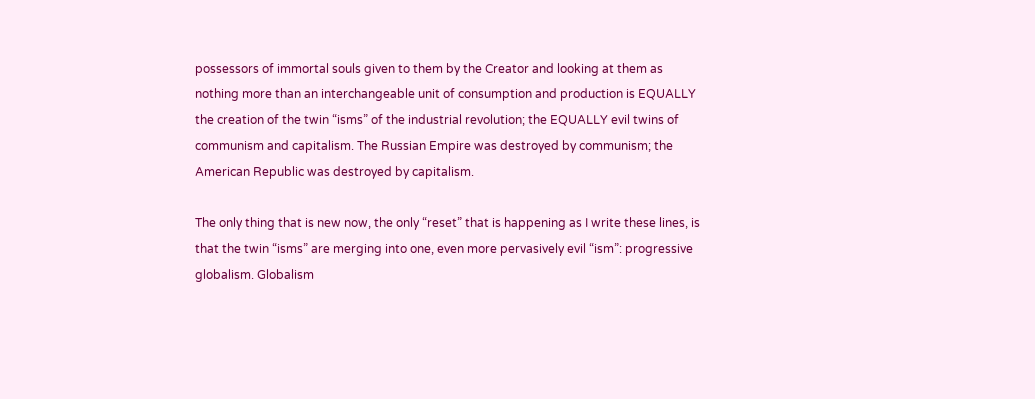possessors of immortal souls given to them by the Creator and looking at them as nothing more than an interchangeable unit of consumption and production is EQUALLY the creation of the twin “isms” of the industrial revolution; the EQUALLY evil twins of communism and capitalism. The Russian Empire was destroyed by communism; the American Republic was destroyed by capitalism.

The only thing that is new now, the only “reset” that is happening as I write these lines, is that the twin “isms” are merging into one, even more pervasively evil “ism”: progressive globalism. Globalism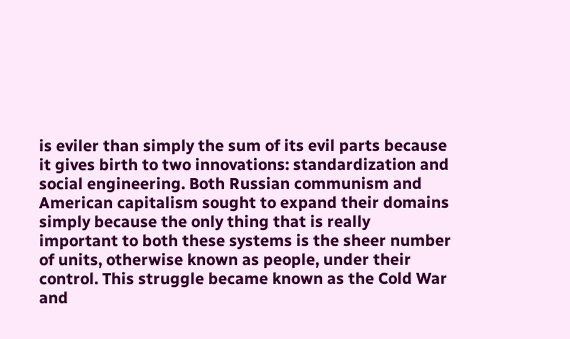is eviler than simply the sum of its evil parts because it gives birth to two innovations: standardization and social engineering. Both Russian communism and American capitalism sought to expand their domains simply because the only thing that is really important to both these systems is the sheer number of units, otherwise known as people, under their control. This struggle became known as the Cold War and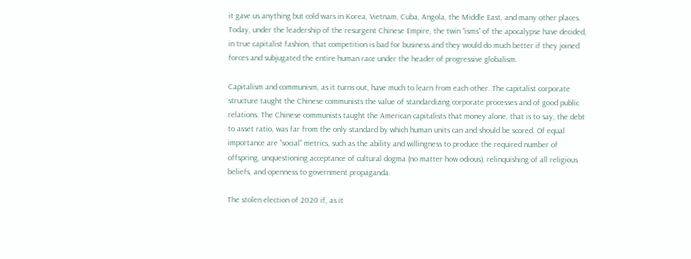it gave us anything but cold wars in Korea, Vietnam, Cuba, Angola, the Middle East, and many other places. Today, under the leadership of the resurgent Chinese Empire, the twin “isms” of the apocalypse have decided, in true capitalist fashion, that competition is bad for business and they would do much better if they joined forces and subjugated the entire human race under the header of progressive globalism.

Capitalism and communism, as it turns out, have much to learn from each other. The capitalist corporate structure taught the Chinese communists the value of standardizing corporate processes and of good public relations. The Chinese communists taught the American capitalists that money alone, that is to say, the debt to asset ratio, was far from the only standard by which human units can and should be scored. Of equal importance are “social” metrics, such as the ability and willingness to produce the required number of offspring, unquestioning acceptance of cultural dogma (no matter how odious), relinquishing of all religious beliefs, and openness to government propaganda.

The stolen election of 2020 if, as it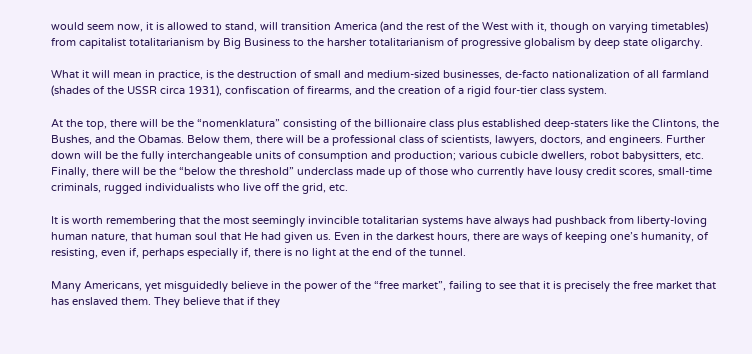would seem now, it is allowed to stand, will transition America (and the rest of the West with it, though on varying timetables) from capitalist totalitarianism by Big Business to the harsher totalitarianism of progressive globalism by deep state oligarchy.

What it will mean in practice, is the destruction of small and medium-sized businesses, de-facto nationalization of all farmland (shades of the USSR circa 1931), confiscation of firearms, and the creation of a rigid four-tier class system.

At the top, there will be the “nomenklatura” consisting of the billionaire class plus established deep-staters like the Clintons, the Bushes, and the Obamas. Below them, there will be a professional class of scientists, lawyers, doctors, and engineers. Further down will be the fully interchangeable units of consumption and production; various cubicle dwellers, robot babysitters, etc. Finally, there will be the “below the threshold” underclass made up of those who currently have lousy credit scores, small-time criminals, rugged individualists who live off the grid, etc.

It is worth remembering that the most seemingly invincible totalitarian systems have always had pushback from liberty-loving human nature, that human soul that He had given us. Even in the darkest hours, there are ways of keeping one’s humanity, of resisting, even if, perhaps especially if, there is no light at the end of the tunnel.

Many Americans, yet misguidedly believe in the power of the “free market”, failing to see that it is precisely the free market that has enslaved them. They believe that if they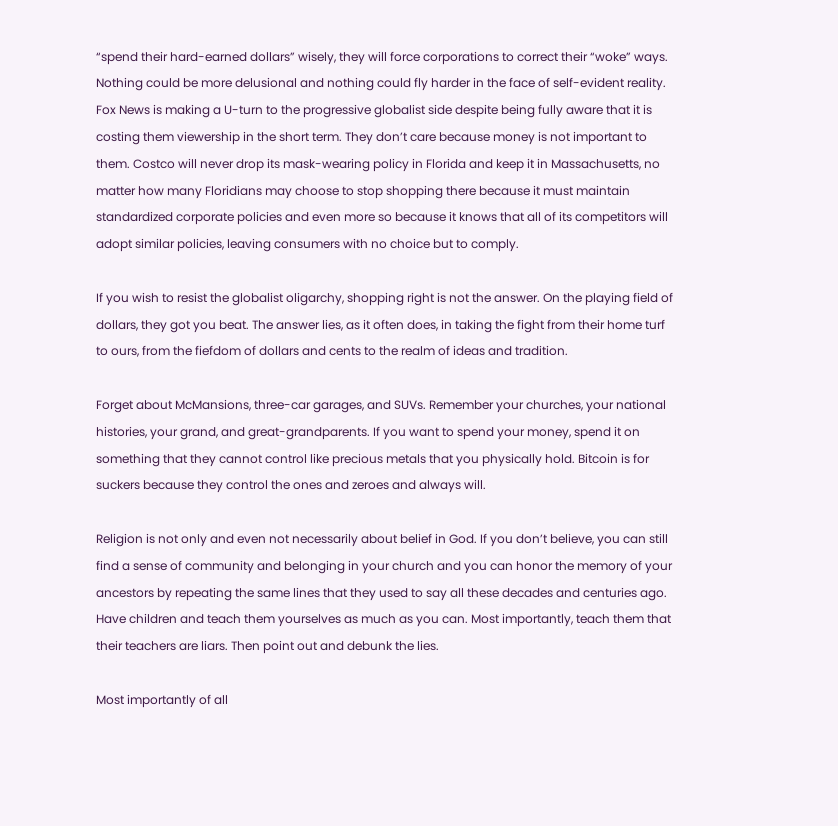“spend their hard-earned dollars” wisely, they will force corporations to correct their “woke” ways. Nothing could be more delusional and nothing could fly harder in the face of self-evident reality. Fox News is making a U-turn to the progressive globalist side despite being fully aware that it is costing them viewership in the short term. They don’t care because money is not important to them. Costco will never drop its mask-wearing policy in Florida and keep it in Massachusetts, no matter how many Floridians may choose to stop shopping there because it must maintain standardized corporate policies and even more so because it knows that all of its competitors will adopt similar policies, leaving consumers with no choice but to comply.

If you wish to resist the globalist oligarchy, shopping right is not the answer. On the playing field of dollars, they got you beat. The answer lies, as it often does, in taking the fight from their home turf to ours, from the fiefdom of dollars and cents to the realm of ideas and tradition.

Forget about McMansions, three-car garages, and SUVs. Remember your churches, your national histories, your grand, and great-grandparents. If you want to spend your money, spend it on something that they cannot control like precious metals that you physically hold. Bitcoin is for suckers because they control the ones and zeroes and always will.

Religion is not only and even not necessarily about belief in God. If you don’t believe, you can still find a sense of community and belonging in your church and you can honor the memory of your ancestors by repeating the same lines that they used to say all these decades and centuries ago. Have children and teach them yourselves as much as you can. Most importantly, teach them that their teachers are liars. Then point out and debunk the lies.

Most importantly of all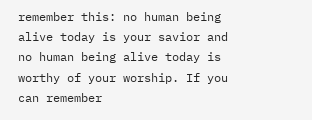remember this: no human being alive today is your savior and no human being alive today is worthy of your worship. If you can remember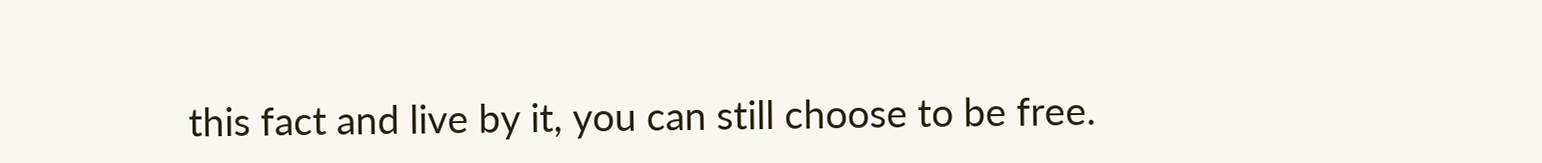this fact and live by it, you can still choose to be free.